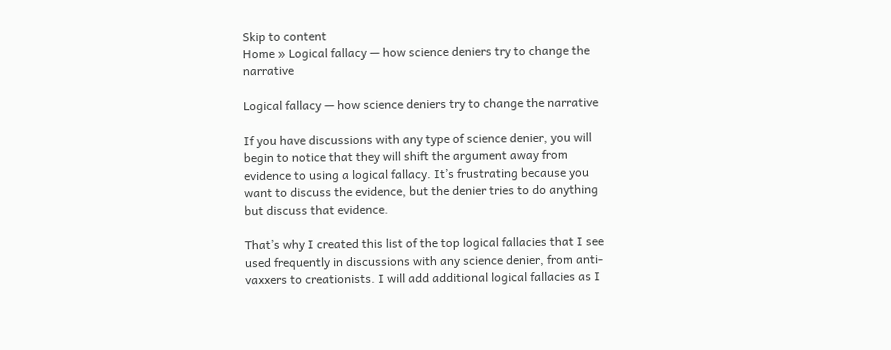Skip to content
Home » Logical fallacy — how science deniers try to change the narrative

Logical fallacy — how science deniers try to change the narrative

If you have discussions with any type of science denier, you will begin to notice that they will shift the argument away from evidence to using a logical fallacy. It’s frustrating because you want to discuss the evidence, but the denier tries to do anything but discuss that evidence.

That’s why I created this list of the top logical fallacies that I see used frequently in discussions with any science denier, from anti-vaxxers to creationists. I will add additional logical fallacies as I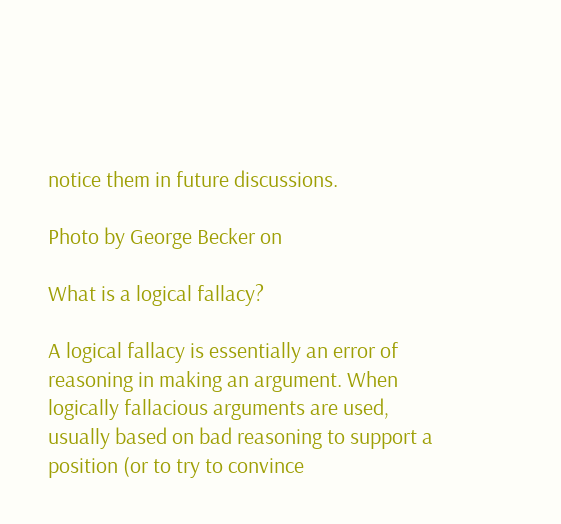notice them in future discussions.

Photo by George Becker on

What is a logical fallacy?

A logical fallacy is essentially an error of reasoning in making an argument. When logically fallacious arguments are used, usually based on bad reasoning to support a position (or to try to convince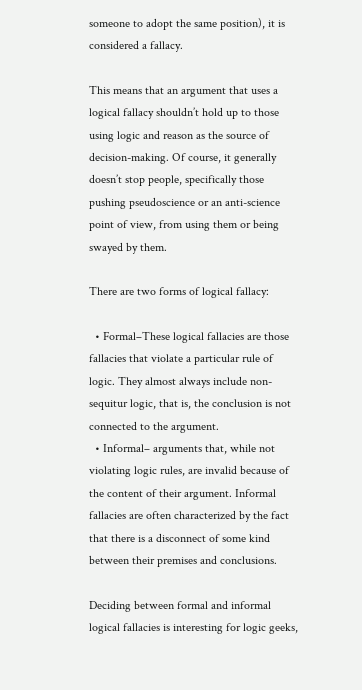someone to adopt the same position), it is considered a fallacy.

This means that an argument that uses a logical fallacy shouldn’t hold up to those using logic and reason as the source of decision-making. Of course, it generally doesn’t stop people, specifically those pushing pseudoscience or an anti-science point of view, from using them or being swayed by them.

There are two forms of logical fallacy:

  • Formal–These logical fallacies are those fallacies that violate a particular rule of logic. They almost always include non-sequitur logic, that is, the conclusion is not connected to the argument.
  • Informal– arguments that, while not violating logic rules, are invalid because of the content of their argument. Informal fallacies are often characterized by the fact that there is a disconnect of some kind between their premises and conclusions.

Deciding between formal and informal logical fallacies is interesting for logic geeks,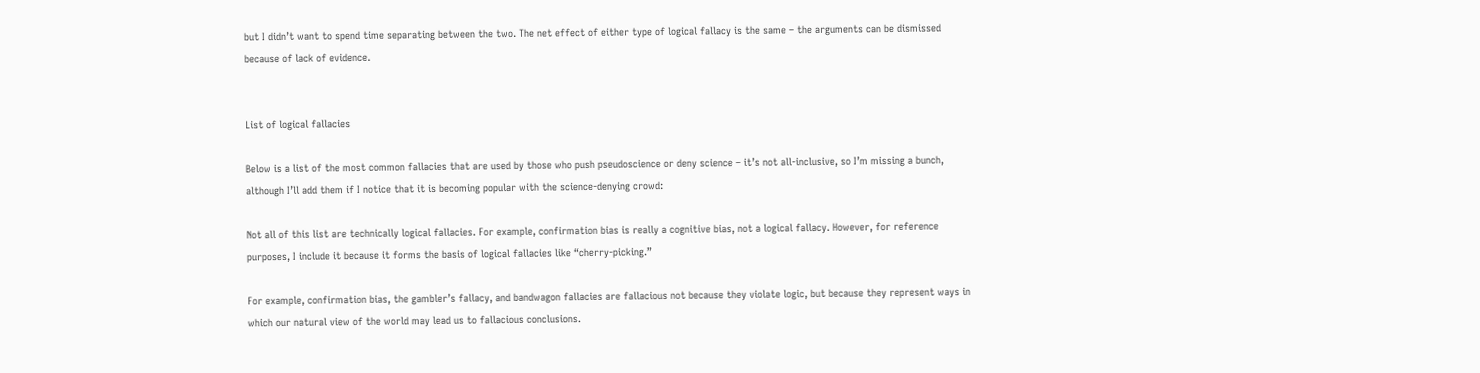but I didn’t want to spend time separating between the two. The net effect of either type of logical fallacy is the same – the arguments can be dismissed because of lack of evidence.


List of logical fallacies

Below is a list of the most common fallacies that are used by those who push pseudoscience or deny science – it’s not all-inclusive, so I’m missing a bunch, although I’ll add them if I notice that it is becoming popular with the science-denying crowd:

Not all of this list are technically logical fallacies. For example, confirmation bias is really a cognitive bias, not a logical fallacy. However, for reference purposes, I include it because it forms the basis of logical fallacies like “cherry-picking.”

For example, confirmation bias, the gambler’s fallacy, and bandwagon fallacies are fallacious not because they violate logic, but because they represent ways in which our natural view of the world may lead us to fallacious conclusions.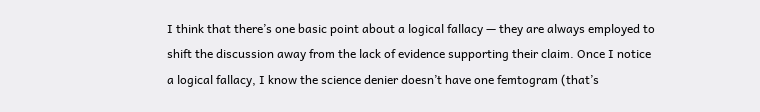I think that there’s one basic point about a logical fallacy — they are always employed to shift the discussion away from the lack of evidence supporting their claim. Once I notice a logical fallacy, I know the science denier doesn’t have one femtogram (that’s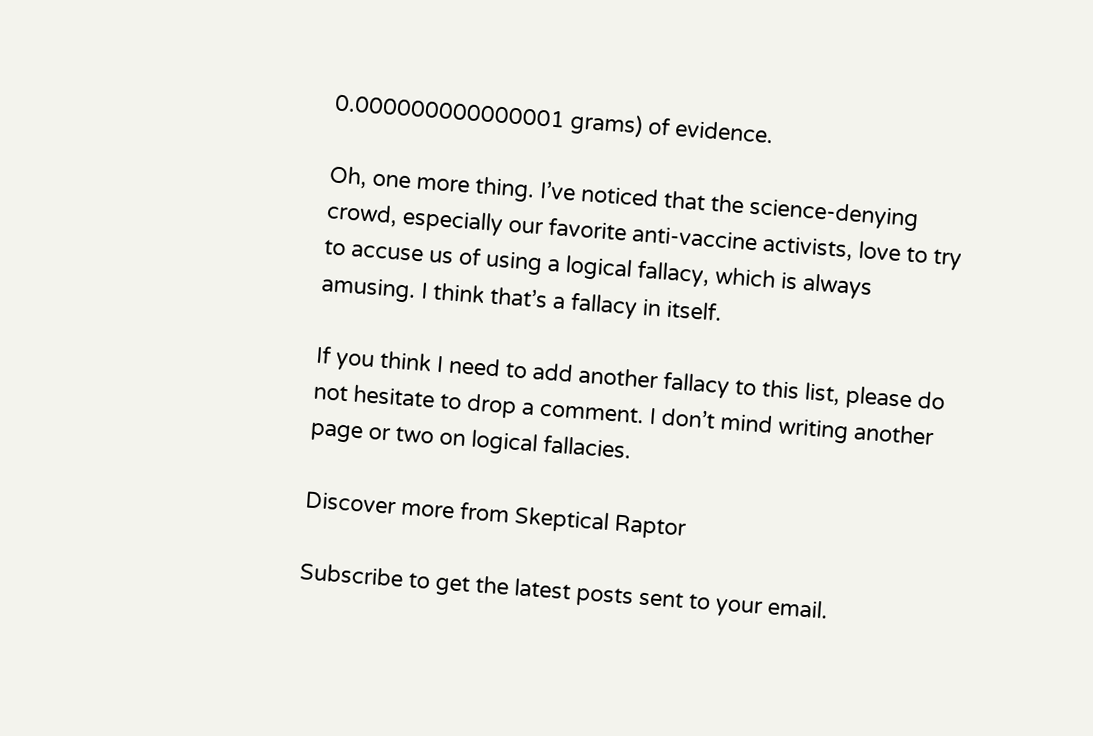0.000000000000001 grams) of evidence.

Oh, one more thing. I’ve noticed that the science-denying crowd, especially our favorite anti-vaccine activists, love to try to accuse us of using a logical fallacy, which is always amusing. I think that’s a fallacy in itself.

If you think I need to add another fallacy to this list, please do not hesitate to drop a comment. I don’t mind writing another page or two on logical fallacies.

Discover more from Skeptical Raptor

Subscribe to get the latest posts sent to your email.